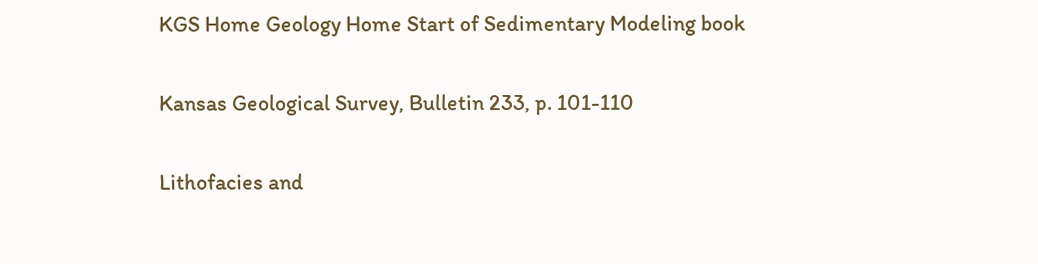KGS Home Geology Home Start of Sedimentary Modeling book

Kansas Geological Survey, Bulletin 233, p. 101-110

Lithofacies and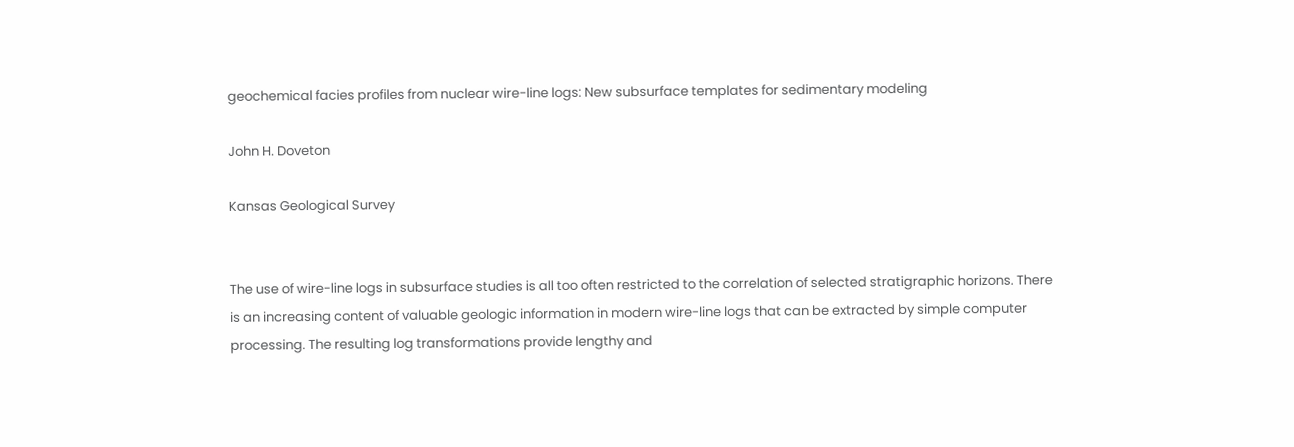geochemical facies profiles from nuclear wire-line logs: New subsurface templates for sedimentary modeling

John H. Doveton

Kansas Geological Survey


The use of wire-line logs in subsurface studies is all too often restricted to the correlation of selected stratigraphic horizons. There is an increasing content of valuable geologic information in modern wire-line logs that can be extracted by simple computer processing. The resulting log transformations provide lengthy and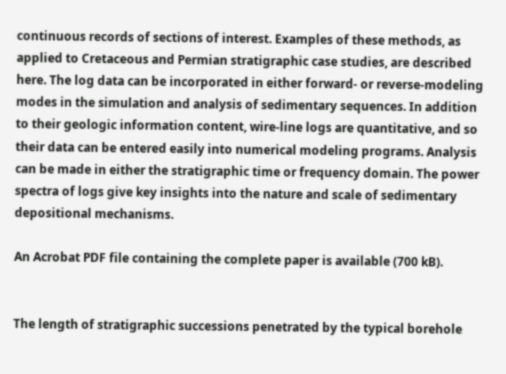continuous records of sections of interest. Examples of these methods, as applied to Cretaceous and Permian stratigraphic case studies, are described here. The log data can be incorporated in either forward- or reverse-modeling modes in the simulation and analysis of sedimentary sequences. In addition to their geologic information content, wire-line logs are quantitative, and so their data can be entered easily into numerical modeling programs. Analysis can be made in either the stratigraphic time or frequency domain. The power spectra of logs give key insights into the nature and scale of sedimentary depositional mechanisms.

An Acrobat PDF file containing the complete paper is available (700 kB).


The length of stratigraphic successions penetrated by the typical borehole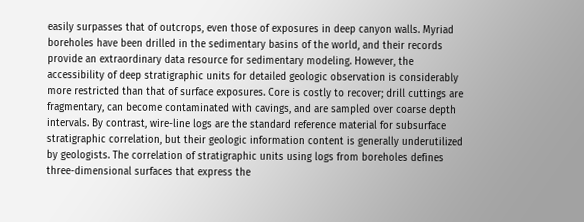easily surpasses that of outcrops, even those of exposures in deep canyon walls. Myriad boreholes have been drilled in the sedimentary basins of the world, and their records provide an extraordinary data resource for sedimentary modeling. However, the accessibility of deep stratigraphic units for detailed geologic observation is considerably more restricted than that of surface exposures. Core is costly to recover; drill cuttings are fragmentary, can become contaminated with cavings, and are sampled over coarse depth intervals. By contrast, wire-line logs are the standard reference material for subsurface stratigraphic correlation, but their geologic information content is generally underutilized by geologists. The correlation of stratigraphic units using logs from boreholes defines three-dimensional surfaces that express the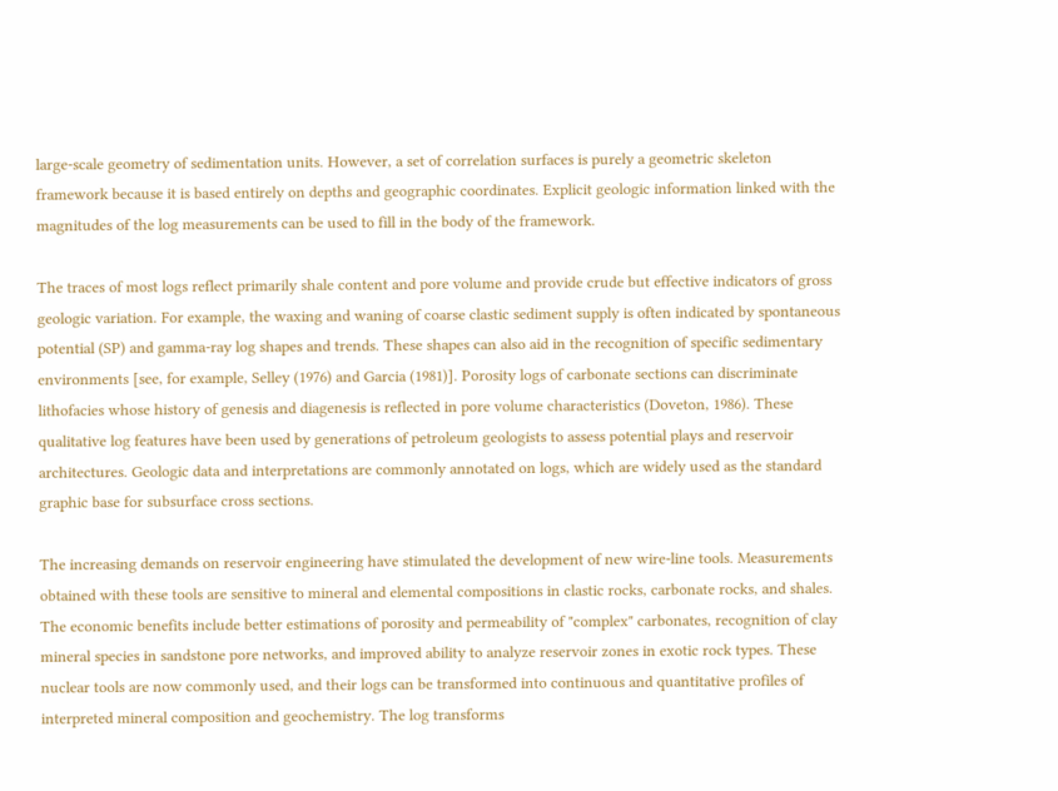large-scale geometry of sedimentation units. However, a set of correlation surfaces is purely a geometric skeleton framework because it is based entirely on depths and geographic coordinates. Explicit geologic information linked with the magnitudes of the log measurements can be used to fill in the body of the framework.

The traces of most logs reflect primarily shale content and pore volume and provide crude but effective indicators of gross geologic variation. For example, the waxing and waning of coarse clastic sediment supply is often indicated by spontaneous potential (SP) and gamma-ray log shapes and trends. These shapes can also aid in the recognition of specific sedimentary environments [see, for example, Selley (1976) and Garcia (1981)]. Porosity logs of carbonate sections can discriminate lithofacies whose history of genesis and diagenesis is reflected in pore volume characteristics (Doveton, 1986). These qualitative log features have been used by generations of petroleum geologists to assess potential plays and reservoir architectures. Geologic data and interpretations are commonly annotated on logs, which are widely used as the standard graphic base for subsurface cross sections.

The increasing demands on reservoir engineering have stimulated the development of new wire-line tools. Measurements obtained with these tools are sensitive to mineral and elemental compositions in clastic rocks, carbonate rocks, and shales. The economic benefits include better estimations of porosity and permeability of "complex" carbonates, recognition of clay mineral species in sandstone pore networks, and improved ability to analyze reservoir zones in exotic rock types. These nuclear tools are now commonly used, and their logs can be transformed into continuous and quantitative profiles of interpreted mineral composition and geochemistry. The log transforms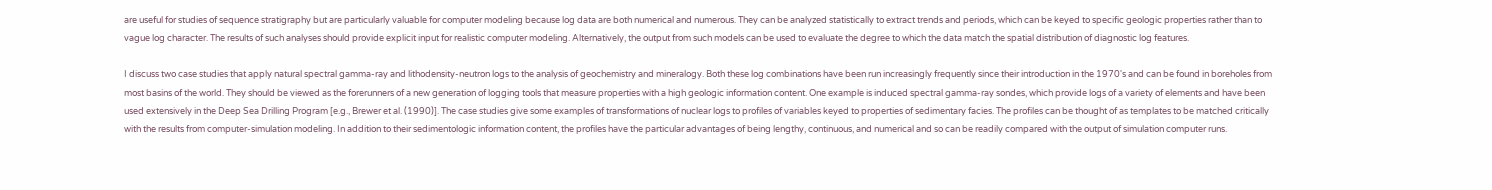are useful for studies of sequence stratigraphy but are particularly valuable for computer modeling because log data are both numerical and numerous. They can be analyzed statistically to extract trends and periods, which can be keyed to specific geologic properties rather than to vague log character. The results of such analyses should provide explicit input for realistic computer modeling. Alternatively, the output from such models can be used to evaluate the degree to which the data match the spatial distribution of diagnostic log features.

I discuss two case studies that apply natural spectral gamma-ray and lithodensity-neutron logs to the analysis of geochemistry and mineralogy. Both these log combinations have been run increasingly frequently since their introduction in the 1970's and can be found in boreholes from most basins of the world. They should be viewed as the forerunners of a new generation of logging tools that measure properties with a high geologic information content. One example is induced spectral gamma-ray sondes, which provide logs of a variety of elements and have been used extensively in the Deep Sea Drilling Program [e.g., Brewer et al. (1990)]. The case studies give some examples of transformations of nuclear logs to profiles of variables keyed to properties of sedimentary facies. The profiles can be thought of as templates to be matched critically with the results from computer-simulation modeling. In addition to their sedimentologic information content, the profiles have the particular advantages of being lengthy, continuous, and numerical and so can be readily compared with the output of simulation computer runs.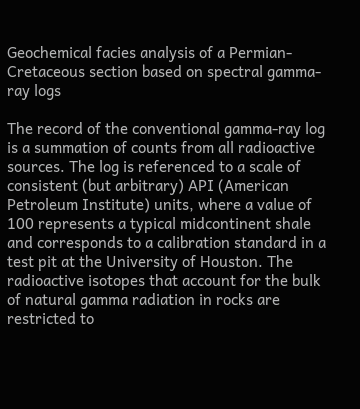Geochemical facies analysis of a Permian-Cretaceous section based on spectral gamma-ray logs

The record of the conventional gamma-ray log is a summation of counts from all radioactive sources. The log is referenced to a scale of consistent (but arbitrary) API (American Petroleum Institute) units, where a value of 100 represents a typical midcontinent shale and corresponds to a calibration standard in a test pit at the University of Houston. The radioactive isotopes that account for the bulk of natural gamma radiation in rocks are restricted to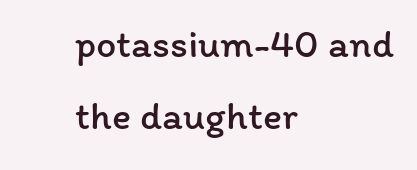potassium-40 and the daughter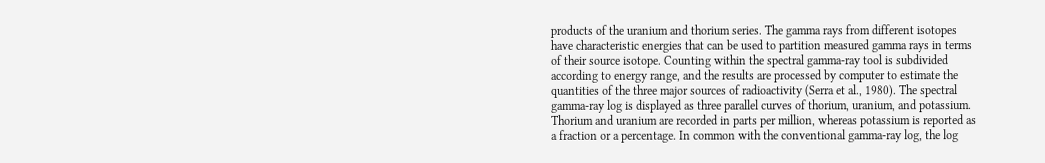products of the uranium and thorium series. The gamma rays from different isotopes have characteristic energies that can be used to partition measured gamma rays in terms of their source isotope. Counting within the spectral gamma-ray tool is subdivided according to energy range, and the results are processed by computer to estimate the quantities of the three major sources of radioactivity (Serra et al., 1980). The spectral gamma-ray log is displayed as three parallel curves of thorium, uranium, and potassium. Thorium and uranium are recorded in parts per million, whereas potassium is reported as a fraction or a percentage. In common with the conventional gamma-ray log, the log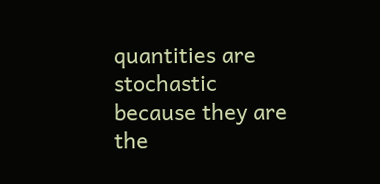quantities are stochastic because they are the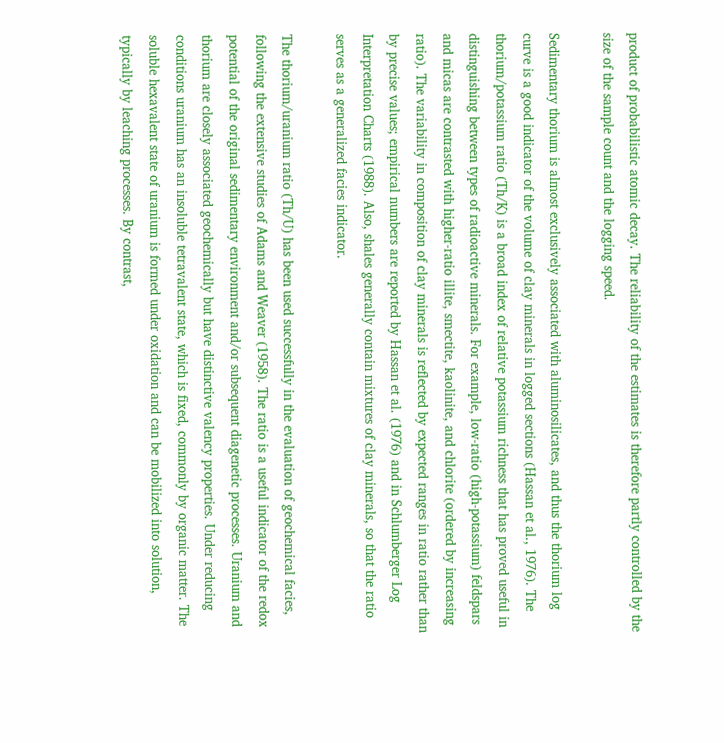product of probabilistic atomic decay. The reliability of the estimates is therefore partly controlled by the size of the sample count and the logging speed.

Sedimentary thorium is almost exclusively associated with aluminosilicates, and thus the thorium log curve is a good indicator of the volume of clay minerals in logged sections (Hassan et al., 1976). The thorium/potassium ratio (Th/K) is a broad index of relative potassium richness that has proved useful in distinguishing between types of radioactive minerals. For example, low-ratio (high-potassium) feldspars and micas are contrasted with higher-ratio illite, smectite, kaolinite, and chlorite (ordered by increasing ratio). The variability in composition of clay minerals is reflected by expected ranges in ratio rather than by precise values; empirical numbers are reported by Hassan et al. (1976) and in Schlumberger Log Interpretation Charts (1988). Also, shales generally contain mixtures of clay minerals, so that the ratio serves as a generalized facies indicator.

The thorium/uranium ratio (Th/U) has been used successfully in the evaluation of geochemical facies, following the extensive studies of Adams and Weaver (1958). The ratio is a useful indicator of the redox potential of the original sedimentary environment and/or subsequent diagenetic processes. Uranium and thorium are closely associated geochemically but have distinctive valency properties. Under reducing conditions uranium has an insoluble tetravalent state, which is fixed, commonly by organic matter. The soluble hexavalent state of uranium is formed under oxidation and can be mobilized into solution, typically by leaching processes. By contrast,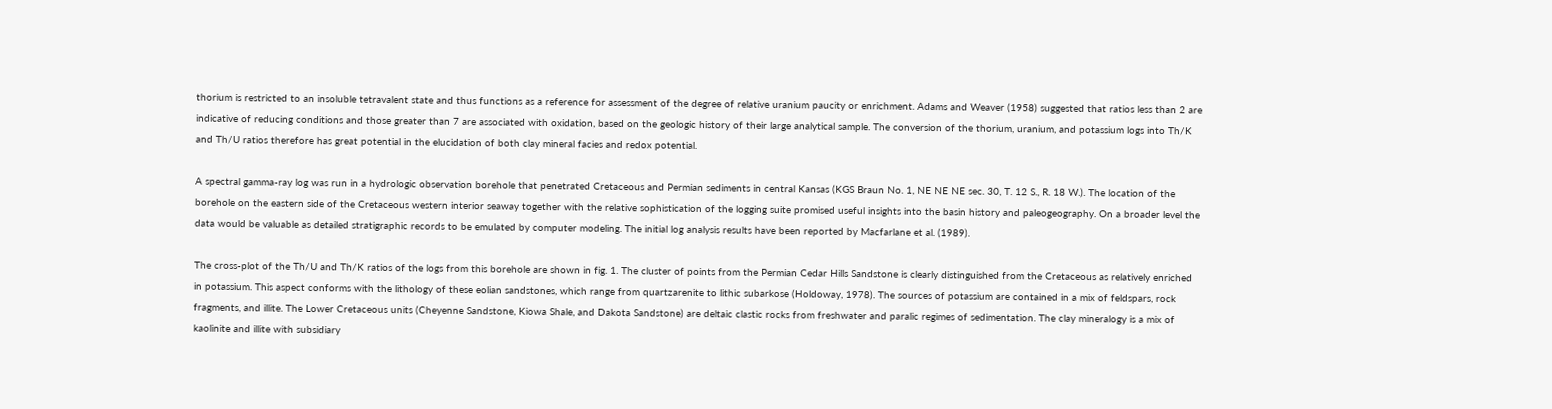thorium is restricted to an insoluble tetravalent state and thus functions as a reference for assessment of the degree of relative uranium paucity or enrichment. Adams and Weaver (1958) suggested that ratios less than 2 are indicative of reducing conditions and those greater than 7 are associated with oxidation, based on the geologic history of their large analytical sample. The conversion of the thorium, uranium, and potassium logs into Th/K and Th/U ratios therefore has great potential in the elucidation of both clay mineral facies and redox potential.

A spectral gamma-ray log was run in a hydrologic observation borehole that penetrated Cretaceous and Permian sediments in central Kansas (KGS Braun No. 1, NE NE NE sec. 30, T. 12 S., R. 18 W.). The location of the borehole on the eastern side of the Cretaceous western interior seaway together with the relative sophistication of the logging suite promised useful insights into the basin history and paleogeography. On a broader level the data would be valuable as detailed stratigraphic records to be emulated by computer modeling. The initial log analysis results have been reported by Macfarlane et al. (1989).

The cross-plot of the Th/U and Th/K ratios of the logs from this borehole are shown in fig. 1. The cluster of points from the Permian Cedar Hills Sandstone is clearly distinguished from the Cretaceous as relatively enriched in potassium. This aspect conforms with the lithology of these eolian sandstones, which range from quartzarenite to lithic subarkose (Holdoway, 1978). The sources of potassium are contained in a mix of feldspars, rock fragments, and illite. The Lower Cretaceous units (Cheyenne Sandstone, Kiowa Shale, and Dakota Sandstone) are deltaic clastic rocks from freshwater and paralic regimes of sedimentation. The clay mineralogy is a mix of kaolinite and illite with subsidiary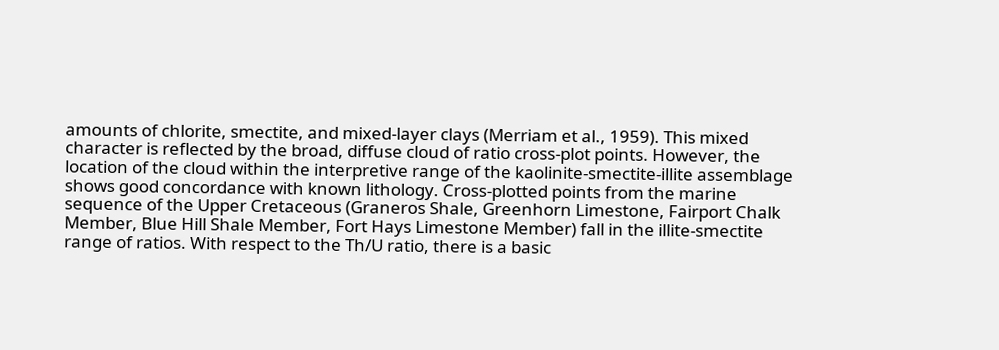amounts of chlorite, smectite, and mixed-layer clays (Merriam et al., 1959). This mixed character is reflected by the broad, diffuse cloud of ratio cross-plot points. However, the location of the cloud within the interpretive range of the kaolinite-smectite-illite assemblage shows good concordance with known lithology. Cross-plotted points from the marine sequence of the Upper Cretaceous (Graneros Shale, Greenhorn Limestone, Fairport Chalk Member, Blue Hill Shale Member, Fort Hays Limestone Member) fall in the illite-smectite range of ratios. With respect to the Th/U ratio, there is a basic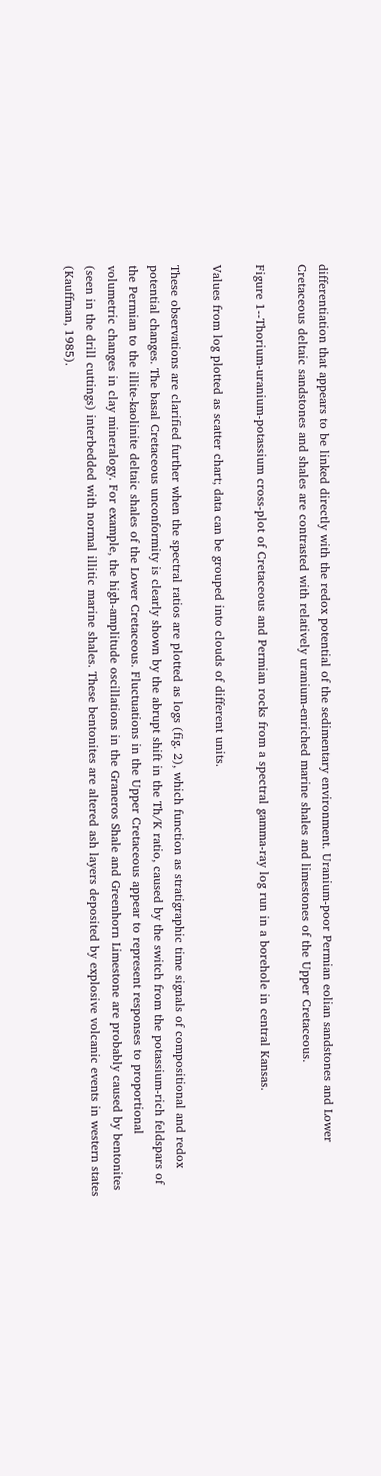differentiation that appears to be linked directly with the redox potential of the sedimentary environment. Uranium-poor Permian eolian sandstones and Lower Cretaceous deltaic sandstones and shales are contrasted with relatively uranium-enriched marine shales and limestones of the Upper Cretaceous.

Figure 1--Thorium-uranium-potassium cross-plot of Cretaceous and Permian rocks from a spectral gamma-ray log run in a borehole in central Kansas.

Values from log plotted as scatter chart; data can be grouped into clouds of different units.

These observations are clarified further when the spectral ratios are plotted as logs (fig. 2), which function as stratigraphic time signals of compositional and redox potential changes. The basal Cretaceous unconformity is clearly shown by the abrupt shift in the Th/K ratio, caused by the switch from the potassium-rich feldspars of the Permian to the illite-kaolinite deltaic shales of the Lower Cretaceous. Fluctuations in the Upper Cretaceous appear to represent responses to proportional volumetric changes in clay mineralogy. For example, the high-amplitude oscillations in the Graneros Shale and Greenhorn Limestone are probably caused by bentonites (seen in the drill cuttings) interbedded with normal illitic marine shales. These bentonites are altered ash layers deposited by explosive volcanic events in western states (Kauffman, 1985).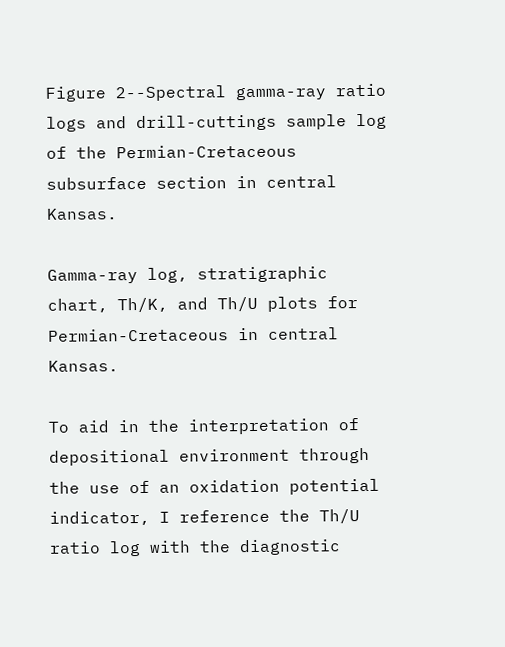Figure 2--Spectral gamma-ray ratio logs and drill-cuttings sample log of the Permian-Cretaceous subsurface section in central Kansas.

Gamma-ray log, stratigraphic chart, Th/K, and Th/U plots for Permian-Cretaceous in central Kansas.

To aid in the interpretation of depositional environment through the use of an oxidation potential indicator, I reference the Th/U ratio log with the diagnostic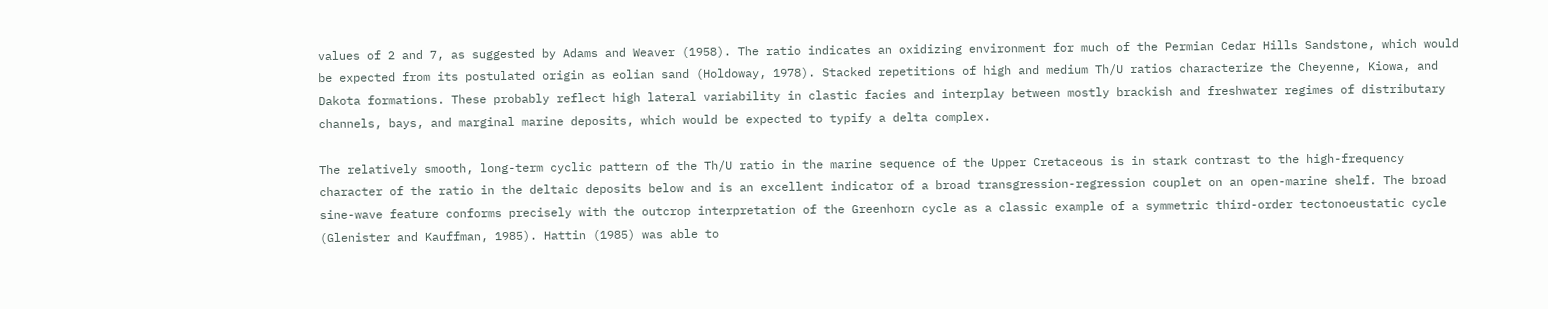values of 2 and 7, as suggested by Adams and Weaver (1958). The ratio indicates an oxidizing environment for much of the Permian Cedar Hills Sandstone, which would be expected from its postulated origin as eolian sand (Holdoway, 1978). Stacked repetitions of high and medium Th/U ratios characterize the Cheyenne, Kiowa, and Dakota formations. These probably reflect high lateral variability in clastic facies and interplay between mostly brackish and freshwater regimes of distributary channels, bays, and marginal marine deposits, which would be expected to typify a delta complex.

The relatively smooth, long-term cyclic pattern of the Th/U ratio in the marine sequence of the Upper Cretaceous is in stark contrast to the high-frequency character of the ratio in the deltaic deposits below and is an excellent indicator of a broad transgression-regression couplet on an open-marine shelf. The broad sine-wave feature conforms precisely with the outcrop interpretation of the Greenhorn cycle as a classic example of a symmetric third-order tectonoeustatic cycle (Glenister and Kauffman, 1985). Hattin (1985) was able to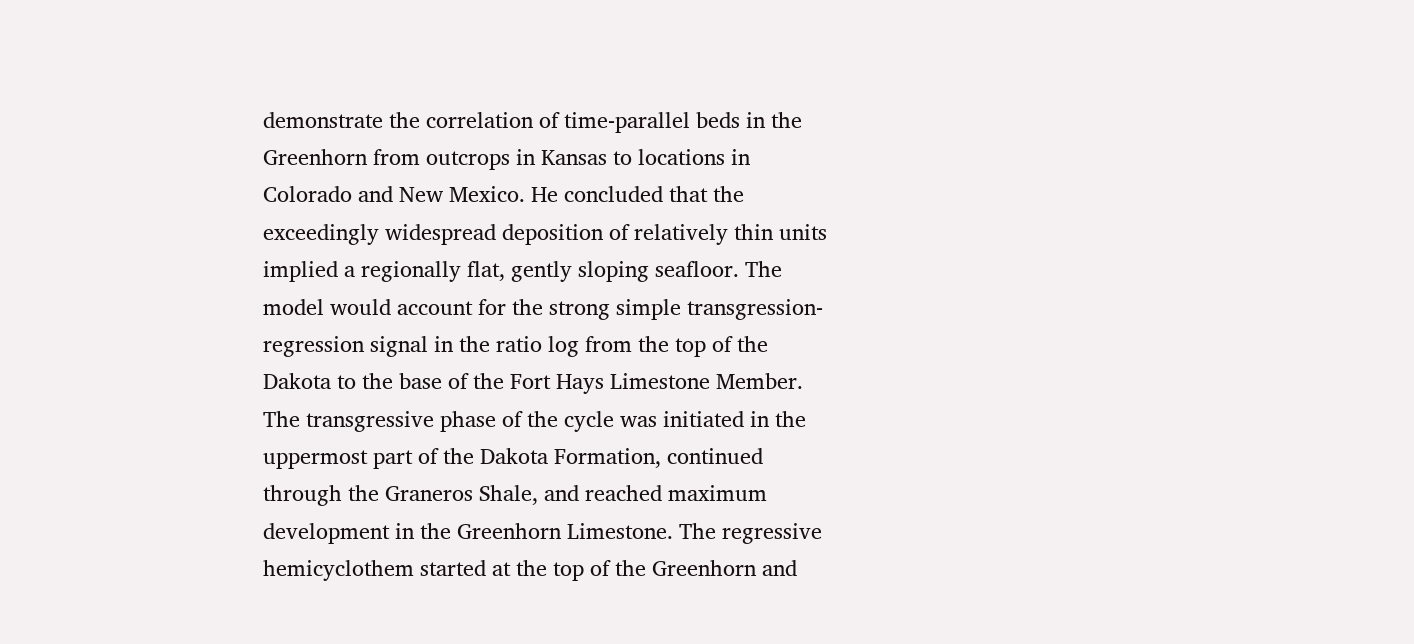demonstrate the correlation of time-parallel beds in the Greenhorn from outcrops in Kansas to locations in Colorado and New Mexico. He concluded that the exceedingly widespread deposition of relatively thin units implied a regionally flat, gently sloping seafloor. The model would account for the strong simple transgression-regression signal in the ratio log from the top of the Dakota to the base of the Fort Hays Limestone Member. The transgressive phase of the cycle was initiated in the uppermost part of the Dakota Formation, continued through the Graneros Shale, and reached maximum development in the Greenhorn Limestone. The regressive hemicyclothem started at the top of the Greenhorn and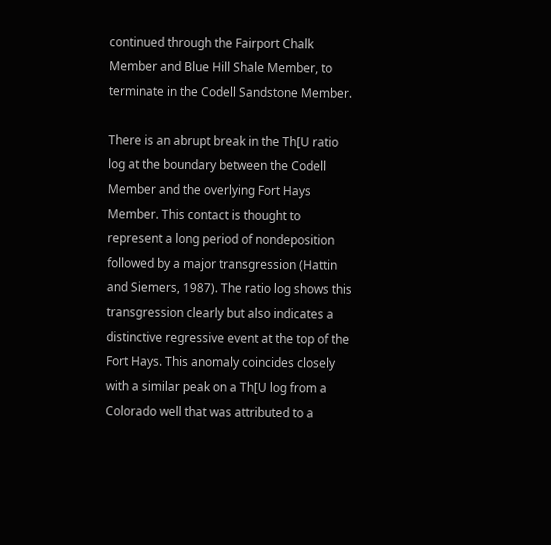continued through the Fairport Chalk Member and Blue Hill Shale Member, to terminate in the Codell Sandstone Member.

There is an abrupt break in the Th[U ratio log at the boundary between the Codell Member and the overlying Fort Hays Member. This contact is thought to represent a long period of nondeposition followed by a major transgression (Hattin and Siemers, 1987). The ratio log shows this transgression clearly but also indicates a distinctive regressive event at the top of the Fort Hays. This anomaly coincides closely with a similar peak on a Th[U log from a Colorado well that was attributed to a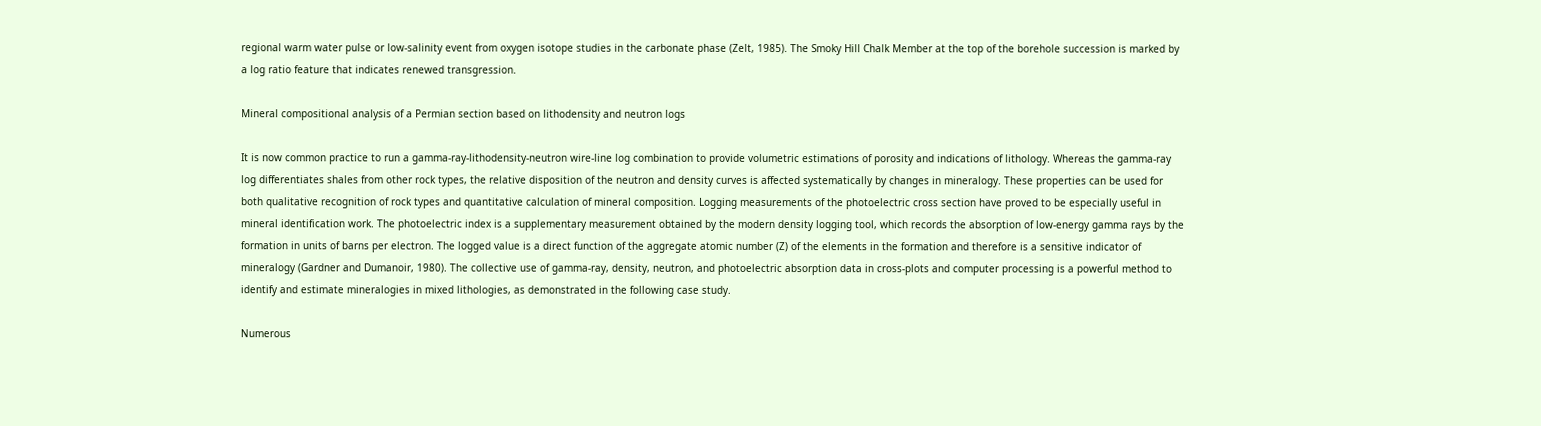regional warm water pulse or low-salinity event from oxygen isotope studies in the carbonate phase (Zelt, 1985). The Smoky Hill Chalk Member at the top of the borehole succession is marked by a log ratio feature that indicates renewed transgression.

Mineral compositional analysis of a Permian section based on lithodensity and neutron logs

It is now common practice to run a gamma-ray-lithodensity-neutron wire-line log combination to provide volumetric estimations of porosity and indications of lithology. Whereas the gamma-ray log differentiates shales from other rock types, the relative disposition of the neutron and density curves is affected systematically by changes in mineralogy. These properties can be used for both qualitative recognition of rock types and quantitative calculation of mineral composition. Logging measurements of the photoelectric cross section have proved to be especially useful in mineral identification work. The photoelectric index is a supplementary measurement obtained by the modern density logging tool, which records the absorption of low-energy gamma rays by the formation in units of barns per electron. The logged value is a direct function of the aggregate atomic number (Z) of the elements in the formation and therefore is a sensitive indicator of mineralogy (Gardner and Dumanoir, 1980). The collective use of gamma-ray, density, neutron, and photoelectric absorption data in cross-plots and computer processing is a powerful method to identify and estimate mineralogies in mixed lithologies, as demonstrated in the following case study.

Numerous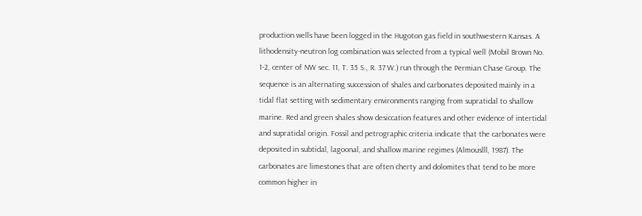production wells have been logged in the Hugoton gas field in southwestern Kansas. A lithodensity-neutron log combination was selected from a typical well (Mobil Brown No. 1-2, center of NW sec. 11, T. 35 S., R. 37 W.) run through the Permian Chase Group. The sequence is an alternating succession of shales and carbonates deposited mainly in a tidal flat setting with sedimentary environments ranging from supratidal to shallow marine. Red and green shales show desiccation features and other evidence of intertidal and supratidal origin. Fossil and petrographic criteria indicate that the carbonates were deposited in subtidal, lagoonal, and shallow marine regimes (Almouslll, 1987). The carbonates are limestones that are often cherty and dolomites that tend to be more common higher in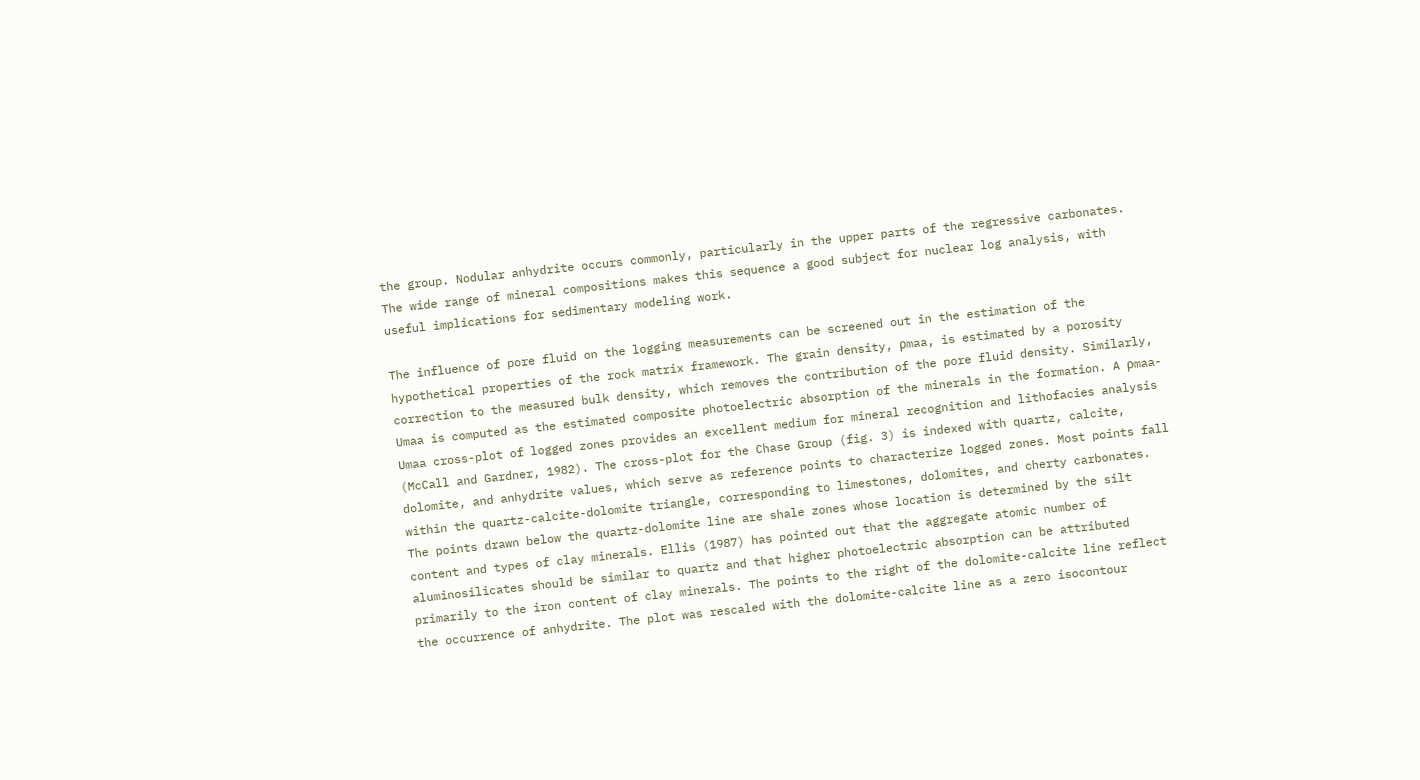the group. Nodular anhydrite occurs commonly, particularly in the upper parts of the regressive carbonates. The wide range of mineral compositions makes this sequence a good subject for nuclear log analysis, with useful implications for sedimentary modeling work.

The influence of pore fluid on the logging measurements can be screened out in the estimation of the hypothetical properties of the rock matrix framework. The grain density, ρmaa, is estimated by a porosity correction to the measured bulk density, which removes the contribution of the pore fluid density. Similarly, Umaa is computed as the estimated composite photoelectric absorption of the minerals in the formation. A ρmaa-Umaa cross-plot of logged zones provides an excellent medium for mineral recognition and lithofacies analysis (McCall and Gardner, 1982). The cross-plot for the Chase Group (fig. 3) is indexed with quartz, calcite, dolomite, and anhydrite values, which serve as reference points to characterize logged zones. Most points fall within the quartz-calcite-dolomite triangle, corresponding to limestones, dolomites, and cherty carbonates. The points drawn below the quartz-dolomite line are shale zones whose location is determined by the silt content and types of clay minerals. Ellis (1987) has pointed out that the aggregate atomic number of aluminosilicates should be similar to quartz and that higher photoelectric absorption can be attributed primarily to the iron content of clay minerals. The points to the right of the dolomite-calcite line reflect the occurrence of anhydrite. The plot was rescaled with the dolomite-calcite line as a zero isocontour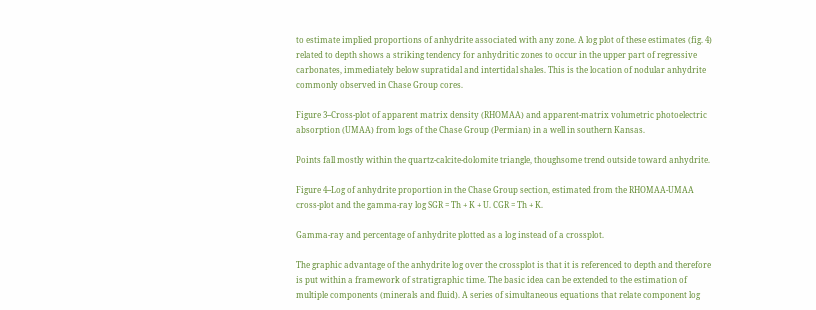to estimate implied proportions of anhydrite associated with any zone. A log plot of these estimates (fig. 4) related to depth shows a striking tendency for anhydritic zones to occur in the upper part of regressive carbonates, immediately below supratidal and intertidal shales. This is the location of nodular anhydrite commonly observed in Chase Group cores.

Figure 3--Cross-plot of apparent matrix density (RHOMAA) and apparent-matrix volumetric photoelectric absorption (UMAA) from logs of the Chase Group (Permian) in a well in southern Kansas.

Points fall mostly within the quartz-calcite-dolomite triangle, thoughsome trend outside toward anhydrite.

Figure 4--Log of anhydrite proportion in the Chase Group section, estimated from the RHOMAA-UMAA cross-plot and the gamma-ray log SGR = Th + K + U. CGR = Th + K.

Gamma-ray and percentage of anhydrite plotted as a log instead of a crossplot.

The graphic advantage of the anhydrite log over the crossplot is that it is referenced to depth and therefore is put within a framework of stratigraphic time. The basic idea can be extended to the estimation of multiple components (minerals and fluid). A series of simultaneous equations that relate component log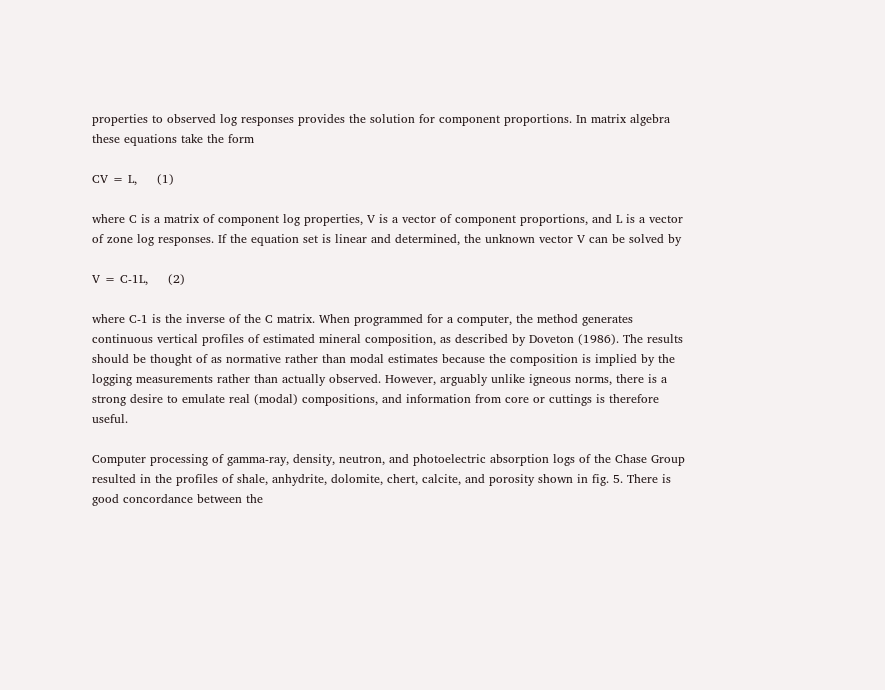properties to observed log responses provides the solution for component proportions. In matrix algebra these equations take the form

CV = L,     (1)

where C is a matrix of component log properties, V is a vector of component proportions, and L is a vector of zone log responses. If the equation set is linear and determined, the unknown vector V can be solved by

V = C-1L,     (2)

where C-1 is the inverse of the C matrix. When programmed for a computer, the method generates continuous vertical profiles of estimated mineral composition, as described by Doveton (1986). The results should be thought of as normative rather than modal estimates because the composition is implied by the logging measurements rather than actually observed. However, arguably unlike igneous norms, there is a strong desire to emulate real (modal) compositions, and information from core or cuttings is therefore useful.

Computer processing of gamma-ray, density, neutron, and photoelectric absorption logs of the Chase Group resulted in the profiles of shale, anhydrite, dolomite, chert, calcite, and porosity shown in fig. 5. There is good concordance between the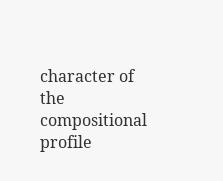character of the compositional profile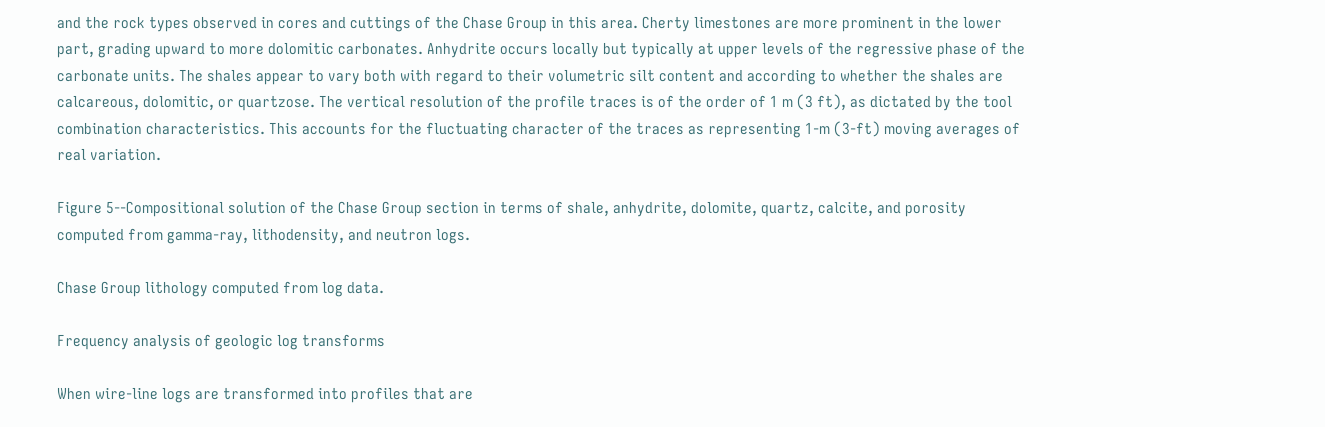and the rock types observed in cores and cuttings of the Chase Group in this area. Cherty limestones are more prominent in the lower part, grading upward to more dolomitic carbonates. Anhydrite occurs locally but typically at upper levels of the regressive phase of the carbonate units. The shales appear to vary both with regard to their volumetric silt content and according to whether the shales are calcareous, dolomitic, or quartzose. The vertical resolution of the profile traces is of the order of 1 m (3 ft), as dictated by the tool combination characteristics. This accounts for the fluctuating character of the traces as representing 1-m (3-ft) moving averages of real variation.

Figure 5--Compositional solution of the Chase Group section in terms of shale, anhydrite, dolomite, quartz, calcite, and porosity computed from gamma-ray, lithodensity, and neutron logs.

Chase Group lithology computed from log data.

Frequency analysis of geologic log transforms

When wire-line logs are transformed into profiles that are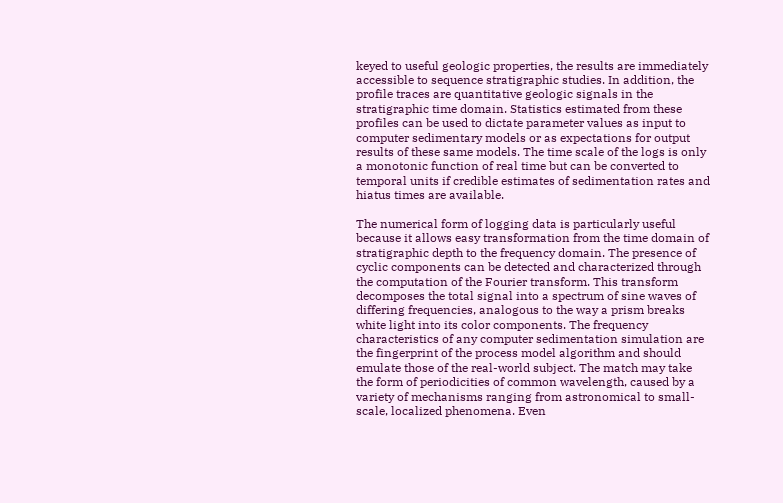keyed to useful geologic properties, the results are immediately accessible to sequence stratigraphic studies. In addition, the profile traces are quantitative geologic signals in the stratigraphic time domain. Statistics estimated from these profiles can be used to dictate parameter values as input to computer sedimentary models or as expectations for output results of these same models. The time scale of the logs is only a monotonic function of real time but can be converted to temporal units if credible estimates of sedimentation rates and hiatus times are available.

The numerical form of logging data is particularly useful because it allows easy transformation from the time domain of stratigraphic depth to the frequency domain. The presence of cyclic components can be detected and characterized through the computation of the Fourier transform. This transform decomposes the total signal into a spectrum of sine waves of differing frequencies, analogous to the way a prism breaks white light into its color components. The frequency characteristics of any computer sedimentation simulation are the fingerprint of the process model algorithm and should emulate those of the real-world subject. The match may take the form of periodicities of common wavelength, caused by a variety of mechanisms ranging from astronomical to small-scale, localized phenomena. Even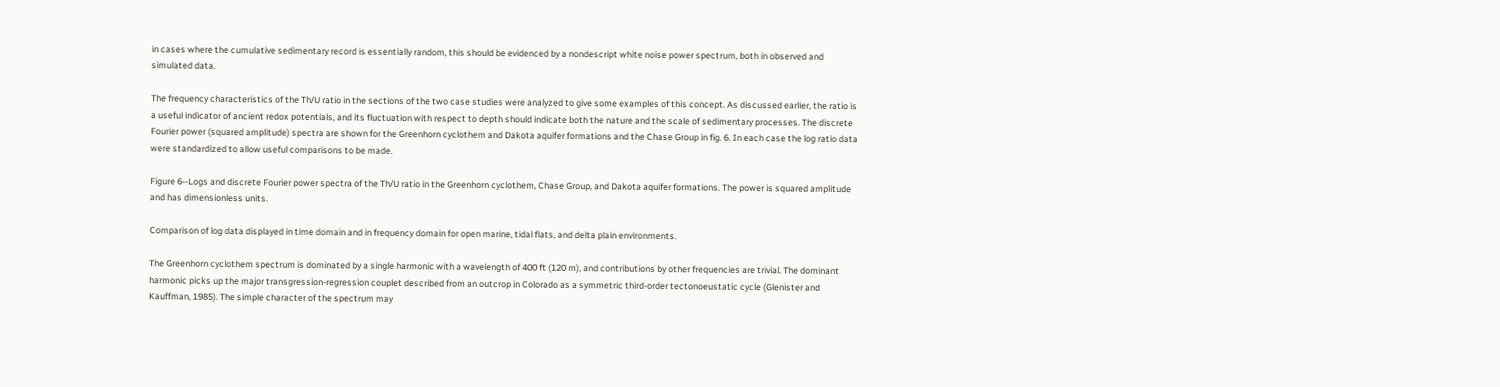in cases where the cumulative sedimentary record is essentially random, this should be evidenced by a nondescript white noise power spectrum, both in observed and simulated data.

The frequency characteristics of the Th/U ratio in the sections of the two case studies were analyzed to give some examples of this concept. As discussed earlier, the ratio is a useful indicator of ancient redox potentials, and its fluctuation with respect to depth should indicate both the nature and the scale of sedimentary processes. The discrete Fourier power (squared amplitude) spectra are shown for the Greenhorn cyclothem and Dakota aquifer formations and the Chase Group in fig. 6. In each case the log ratio data were standardized to allow useful comparisons to be made.

Figure 6--Logs and discrete Fourier power spectra of the Th/U ratio in the Greenhorn cyclothem, Chase Group, and Dakota aquifer formations. The power is squared amplitude and has dimensionless units.

Comparison of log data displayed in time domain and in frequency domain for open marine, tidal flats, and delta plain environments.

The Greenhorn cyclothem spectrum is dominated by a single harmonic with a wavelength of 400 ft (120 m), and contributions by other frequencies are trivial. The dominant harmonic picks up the major transgression-regression couplet described from an outcrop in Colorado as a symmetric third-order tectonoeustatic cycle (Glenister and Kauffman, 1985). The simple character of the spectrum may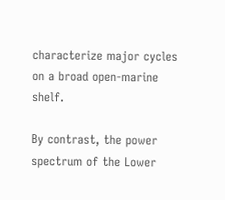characterize major cycles on a broad open-marine shelf.

By contrast, the power spectrum of the Lower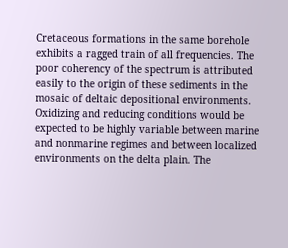Cretaceous formations in the same borehole exhibits a ragged train of all frequencies. The poor coherency of the spectrum is attributed easily to the origin of these sediments in the mosaic of deltaic depositional environments. Oxidizing and reducing conditions would be expected to be highly variable between marine and nonmarine regimes and between localized environments on the delta plain. The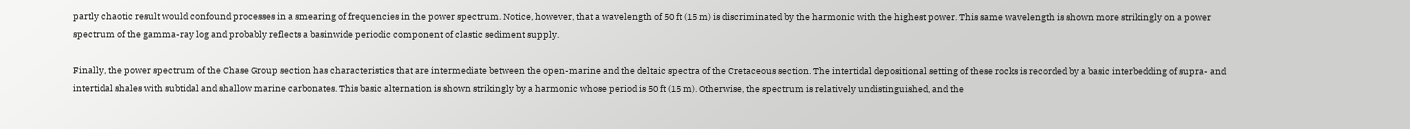partly chaotic result would confound processes in a smearing of frequencies in the power spectrum. Notice, however, that a wavelength of 50 ft (15 m) is discriminated by the harmonic with the highest power. This same wavelength is shown more strikingly on a power spectrum of the gamma-ray log and probably reflects a basinwide periodic component of clastic sediment supply.

Finally, the power spectrum of the Chase Group section has characteristics that are intermediate between the open-marine and the deltaic spectra of the Cretaceous section. The intertidal depositional setting of these rocks is recorded by a basic interbedding of supra- and intertidal shales with subtidal and shallow marine carbonates. This basic alternation is shown strikingly by a harmonic whose period is 50 ft (15 m). Otherwise, the spectrum is relatively undistinguished, and the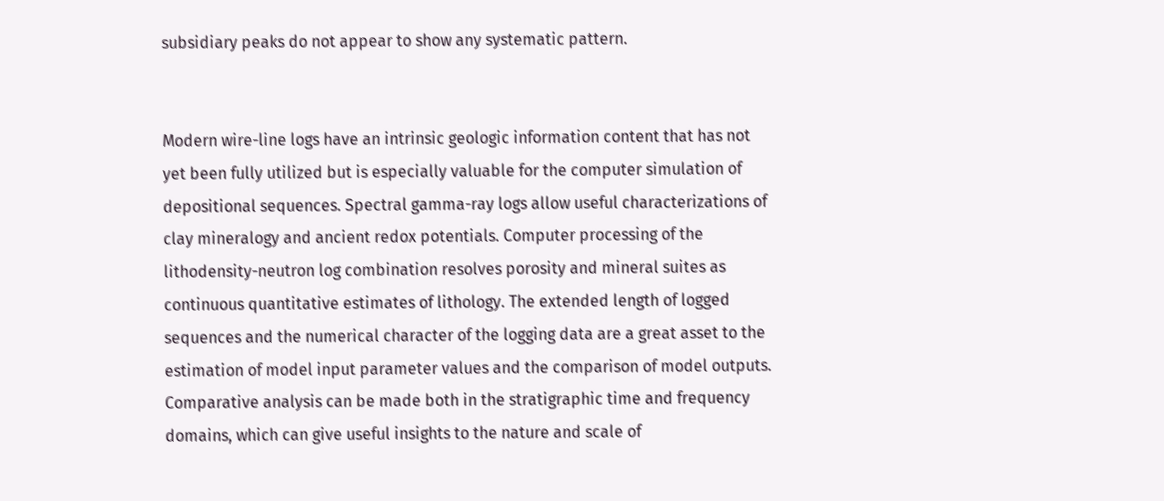subsidiary peaks do not appear to show any systematic pattern.


Modern wire-line logs have an intrinsic geologic information content that has not yet been fully utilized but is especially valuable for the computer simulation of depositional sequences. Spectral gamma-ray logs allow useful characterizations of clay mineralogy and ancient redox potentials. Computer processing of the lithodensity-neutron log combination resolves porosity and mineral suites as continuous quantitative estimates of lithology. The extended length of logged sequences and the numerical character of the logging data are a great asset to the estimation of model input parameter values and the comparison of model outputs. Comparative analysis can be made both in the stratigraphic time and frequency domains, which can give useful insights to the nature and scale of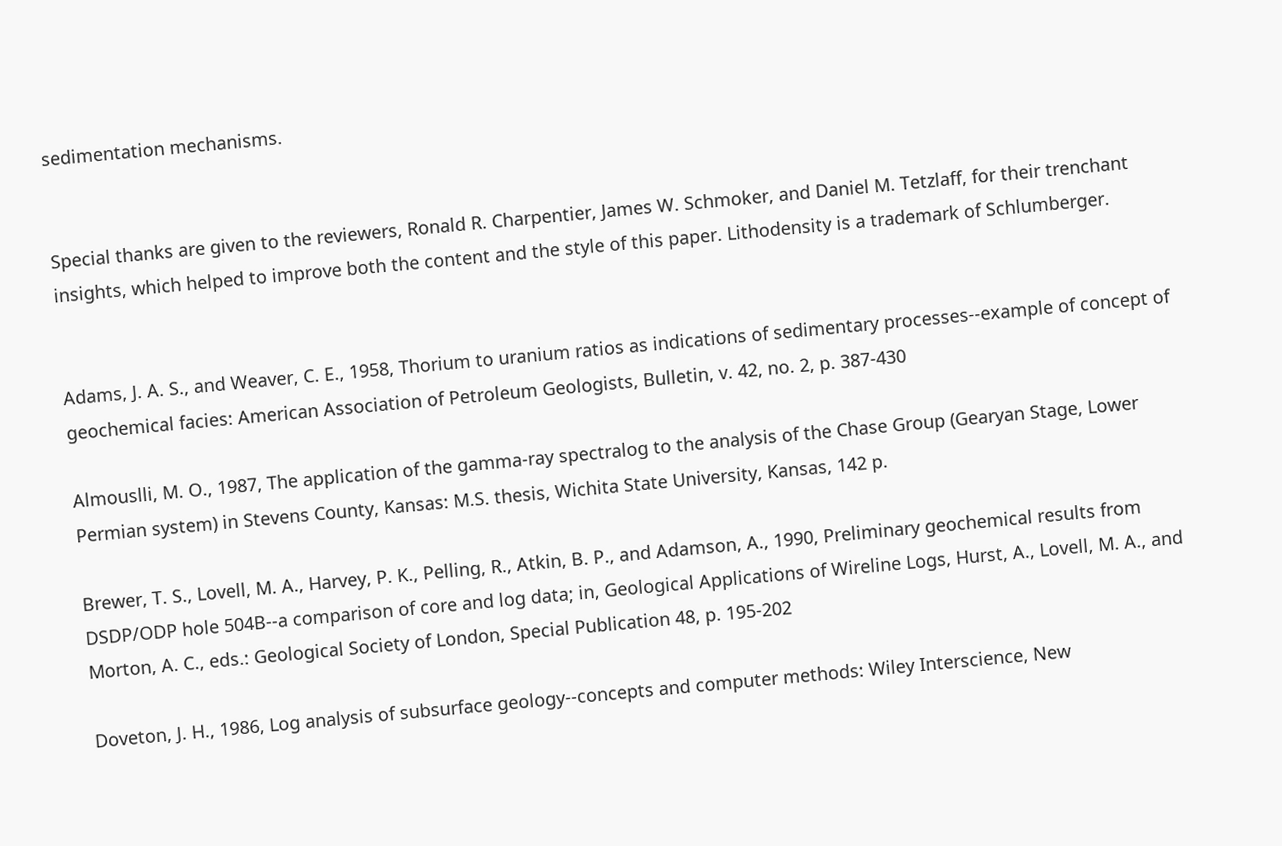sedimentation mechanisms.


Special thanks are given to the reviewers, Ronald R. Charpentier, James W. Schmoker, and Daniel M. Tetzlaff, for their trenchant insights, which helped to improve both the content and the style of this paper. Lithodensity is a trademark of Schlumberger.


Adams, J. A. S., and Weaver, C. E., 1958, Thorium to uranium ratios as indications of sedimentary processes--example of concept of geochemical facies: American Association of Petroleum Geologists, Bulletin, v. 42, no. 2, p. 387-430

Almouslli, M. O., 1987, The application of the gamma-ray spectralog to the analysis of the Chase Group (Gearyan Stage, Lower Permian system) in Stevens County, Kansas: M.S. thesis, Wichita State University, Kansas, 142 p.

Brewer, T. S., Lovell, M. A., Harvey, P. K., Pelling, R., Atkin, B. P., and Adamson, A., 1990, Preliminary geochemical results from DSDP/ODP hole 504B--a comparison of core and log data; in, Geological Applications of Wireline Logs, Hurst, A., Lovell, M. A., and Morton, A. C., eds.: Geological Society of London, Special Publication 48, p. 195-202

Doveton, J. H., 1986, Log analysis of subsurface geology--concepts and computer methods: Wiley Interscience, New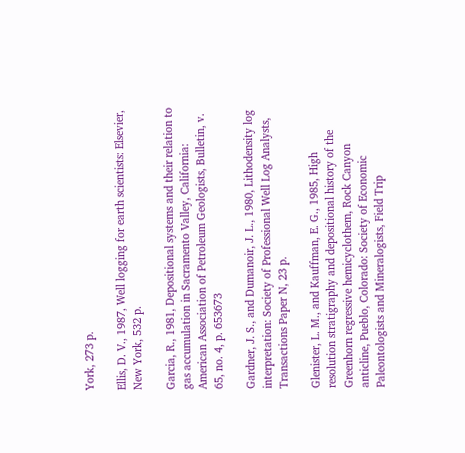York, 273 p.

Ellis, D. V., 1987, Well logging for earth scientists: Elsevier, New York, 532 p.

Garcia, R., 1981, Depositional systems and their relation to gas accumulation in Sacramento Valley, California: American Association of Petroleum Geologists, Bulletin, v. 65, no. 4, p. 653673

Gardner, J. S., and Dumanoir, J. L., 1980, Lithodensity log interpretation: Society of Professional Well Log Analysts, Transactions Paper N, 23 p.

Glenister, L. M., and Kauffman, E. G., 1985, High resolution stratigraphy and depositional history of the Greenhorn regressive hemicyclothem, Rock Canyon anticline, Pueblo, Colorado: Society of Economic Paleontologists and Mineralogists, Field Trip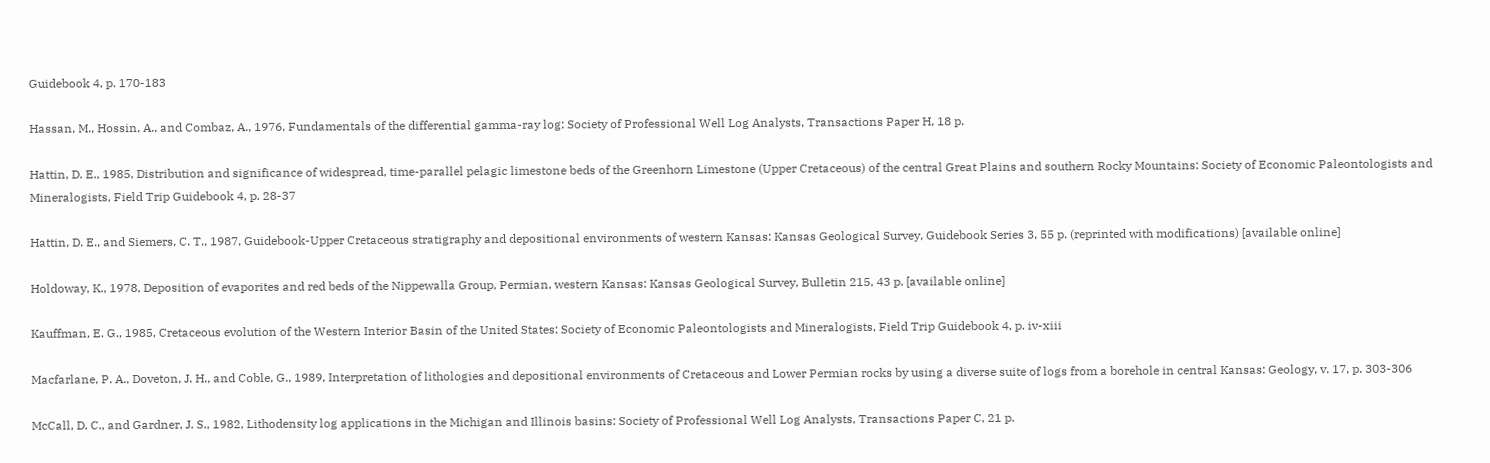Guidebook 4, p. 170-183

Hassan, M., Hossin, A., and Combaz, A., 1976, Fundamentals of the differential gamma-ray log: Society of Professional Well Log Analysts, Transactions Paper H, 18 p.

Hattin, D. E., 1985, Distribution and significance of widespread, time-parallel pelagic limestone beds of the Greenhorn Limestone (Upper Cretaceous) of the central Great Plains and southern Rocky Mountains: Society of Economic Paleontologists and Mineralogists, Field Trip Guidebook 4, p. 28-37

Hattin, D. E., and Siemers, C. T., 1987, Guidebook-Upper Cretaceous stratigraphy and depositional environments of western Kansas: Kansas Geological Survey, Guidebook Series 3, 55 p. (reprinted with modifications) [available online]

Holdoway, K., 1978, Deposition of evaporites and red beds of the Nippewalla Group, Permian, western Kansas: Kansas Geological Survey, Bulletin 215, 43 p. [available online]

Kauffman, E. G., 1985, Cretaceous evolution of the Western Interior Basin of the United States: Society of Economic Paleontologists and Mineralogists, Field Trip Guidebook 4, p. iv-xiii

Macfarlane, P. A., Doveton, J. H., and Coble, G., 1989, Interpretation of lithologies and depositional environments of Cretaceous and Lower Permian rocks by using a diverse suite of logs from a borehole in central Kansas: Geology, v. 17, p. 303-306

McCall, D. C., and Gardner, J. S., 1982, Lithodensity log applications in the Michigan and Illinois basins: Society of Professional Well Log Analysts, Transactions Paper C, 21 p.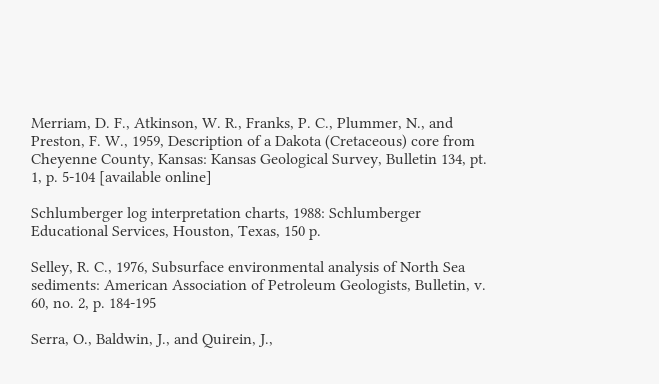Merriam, D. F., Atkinson, W. R., Franks, P. C., Plummer, N., and Preston, F. W., 1959, Description of a Dakota (Cretaceous) core from Cheyenne County, Kansas: Kansas Geological Survey, Bulletin 134, pt. 1, p. 5-104 [available online]

Schlumberger log interpretation charts, 1988: Schlumberger Educational Services, Houston, Texas, 150 p.

Selley, R. C., 1976, Subsurface environmental analysis of North Sea sediments: American Association of Petroleum Geologists, Bulletin, v. 60, no. 2, p. 184-195

Serra, O., Baldwin, J., and Quirein, J.,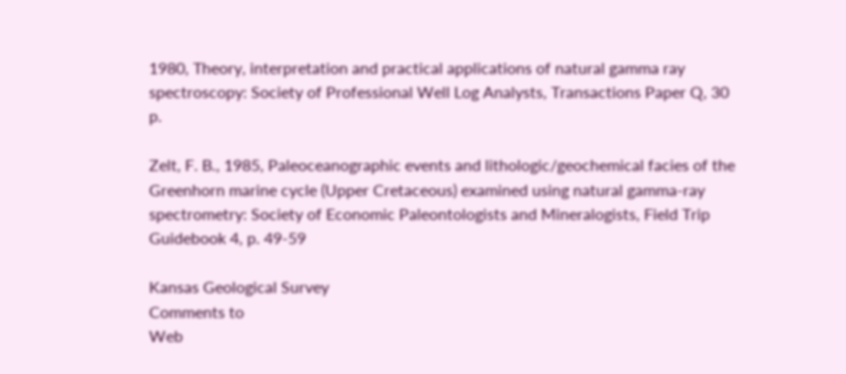1980, Theory, interpretation and practical applications of natural gamma ray spectroscopy: Society of Professional Well Log Analysts, Transactions Paper Q, 30 p.

Zelt, F. B., 1985, Paleoceanographic events and lithologic/geochemical facies of the Greenhorn marine cycle (Upper Cretaceous) examined using natural gamma-ray spectrometry: Society of Economic Paleontologists and Mineralogists, Field Trip Guidebook 4, p. 49-59

Kansas Geological Survey
Comments to
Web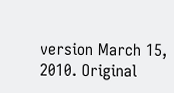version March 15, 2010. Original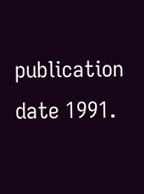publication date 1991.